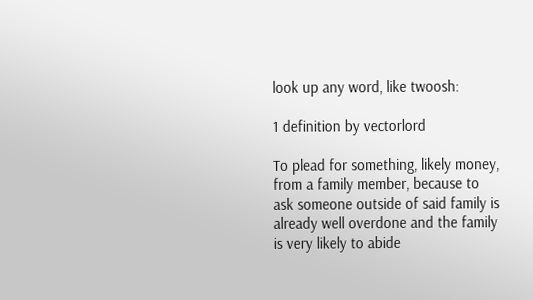look up any word, like twoosh:

1 definition by vectorlord

To plead for something, likely money, from a family member, because to ask someone outside of said family is already well overdone and the family is very likely to abide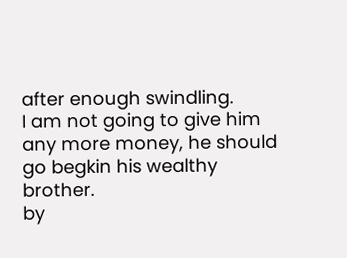after enough swindling.
I am not going to give him any more money, he should go begkin his wealthy brother.
by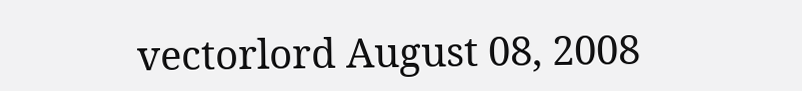vectorlord August 08, 2008